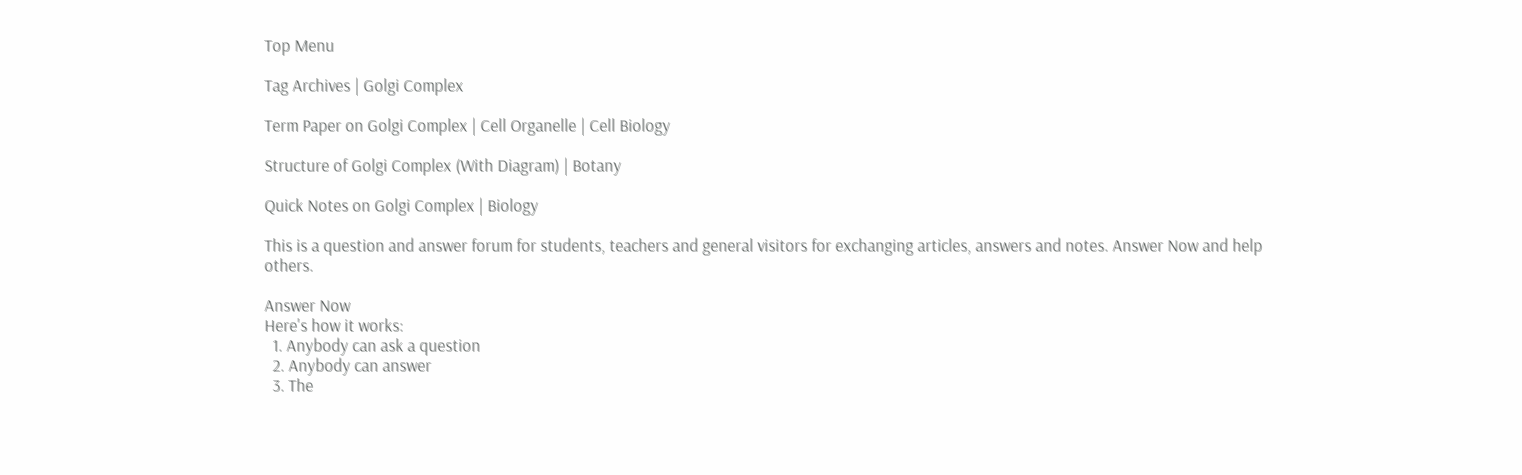Top Menu

Tag Archives | Golgi Complex

Term Paper on Golgi Complex | Cell Organelle | Cell Biology

Structure of Golgi Complex (With Diagram) | Botany

Quick Notes on Golgi Complex | Biology

This is a question and answer forum for students, teachers and general visitors for exchanging articles, answers and notes. Answer Now and help others.

Answer Now
Here's how it works:
  1. Anybody can ask a question
  2. Anybody can answer
  3. The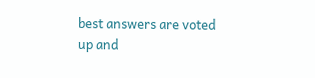best answers are voted up and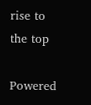rise to the top

Powered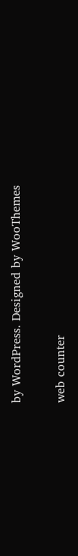by WordPress. Designed by WooThemes

web counter